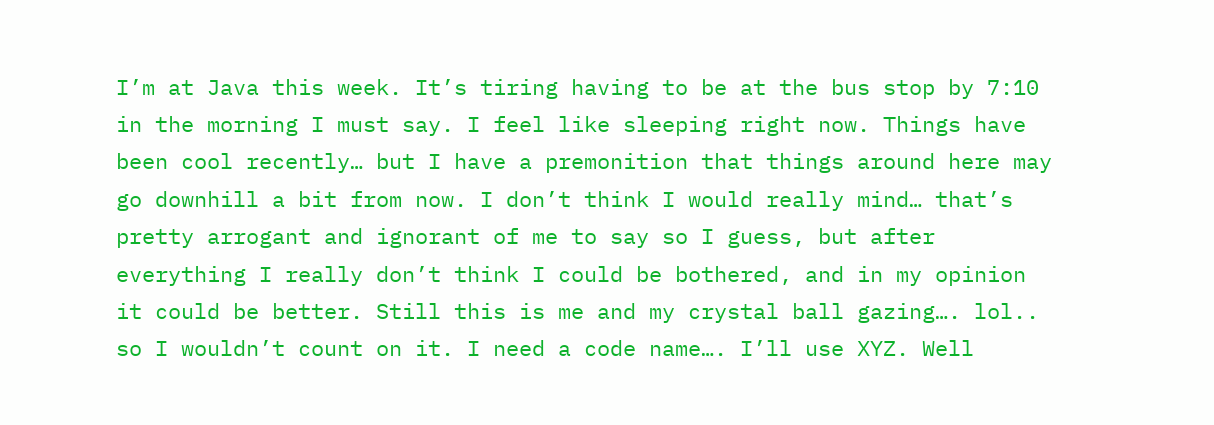I’m at Java this week. It’s tiring having to be at the bus stop by 7:10 in the morning I must say. I feel like sleeping right now. Things have been cool recently… but I have a premonition that things around here may go downhill a bit from now. I don’t think I would really mind… that’s pretty arrogant and ignorant of me to say so I guess, but after everything I really don’t think I could be bothered, and in my opinion it could be better. Still this is me and my crystal ball gazing…. lol.. so I wouldn’t count on it. I need a code name…. I’ll use XYZ. Well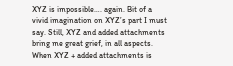XYZ is impossible…. again. Bit of a vivid imagination on XYZ’s part I must say. Still, XYZ and added attachments bring me great grief, in all aspects. When XYZ + added attachments is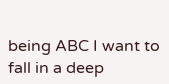being ABC I want to fall in a deep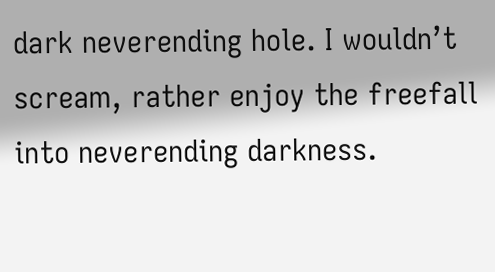dark neverending hole. I wouldn’t scream, rather enjoy the freefall into neverending darkness.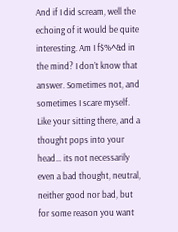And if I did scream, well the echoing of it would be quite interesting. Am I f$%^&d in the mind? I don’t know that answer. Sometimes not, and sometimes I scare myself. Like your sitting there, and a thought pops into your head… its not necessarily even a bad thought, neutral, neither good nor bad, but for some reason you want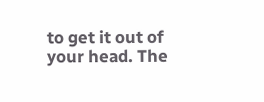to get it out of your head. The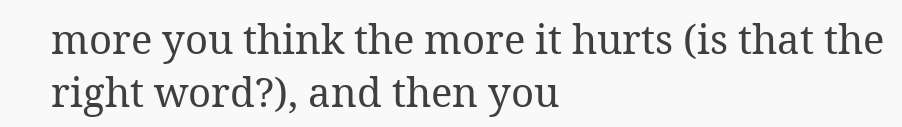more you think the more it hurts (is that the right word?), and then you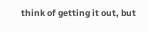think of getting it out, but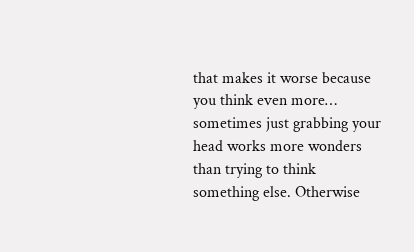that makes it worse because you think even more… sometimes just grabbing your head works more wonders than trying to think something else. Otherwise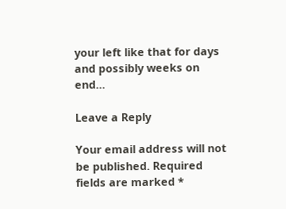your left like that for days and possibly weeks on end…

Leave a Reply

Your email address will not be published. Required fields are marked *